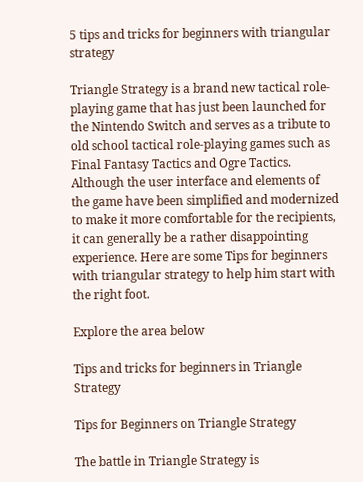5 tips and tricks for beginners with triangular strategy

Triangle Strategy is a brand new tactical role-playing game that has just been launched for the Nintendo Switch and serves as a tribute to old school tactical role-playing games such as Final Fantasy Tactics and Ogre Tactics. Although the user interface and elements of the game have been simplified and modernized to make it more comfortable for the recipients, it can generally be a rather disappointing experience. Here are some Tips for beginners with triangular strategy to help him start with the right foot.

Explore the area below

Tips and tricks for beginners in Triangle Strategy

Tips for Beginners on Triangle Strategy

The battle in Triangle Strategy is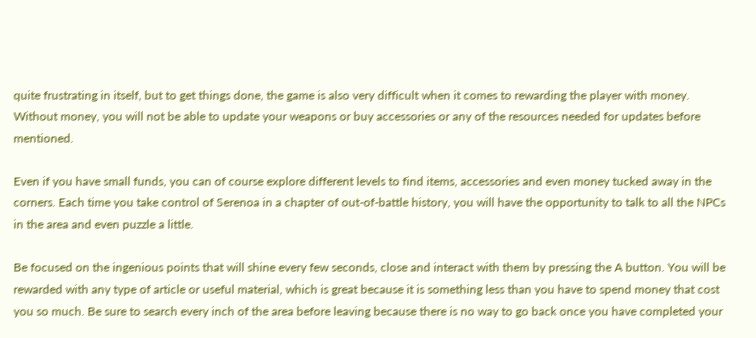quite frustrating in itself, but to get things done, the game is also very difficult when it comes to rewarding the player with money. Without money, you will not be able to update your weapons or buy accessories or any of the resources needed for updates before mentioned.

Even if you have small funds, you can of course explore different levels to find items, accessories and even money tucked away in the corners. Each time you take control of Serenoa in a chapter of out-of-battle history, you will have the opportunity to talk to all the NPCs in the area and even puzzle a little.

Be focused on the ingenious points that will shine every few seconds, close and interact with them by pressing the A button. You will be rewarded with any type of article or useful material, which is great because it is something less than you have to spend money that cost you so much. Be sure to search every inch of the area before leaving because there is no way to go back once you have completed your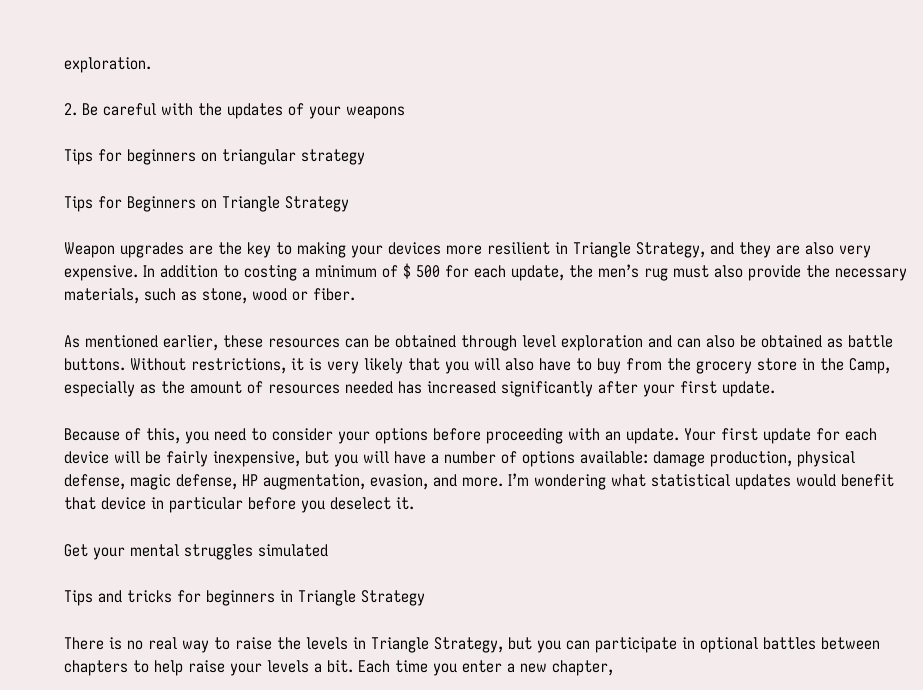exploration.

2. Be careful with the updates of your weapons

Tips for beginners on triangular strategy

Tips for Beginners on Triangle Strategy

Weapon upgrades are the key to making your devices more resilient in Triangle Strategy, and they are also very expensive. In addition to costing a minimum of $ 500 for each update, the men’s rug must also provide the necessary materials, such as stone, wood or fiber.

As mentioned earlier, these resources can be obtained through level exploration and can also be obtained as battle buttons. Without restrictions, it is very likely that you will also have to buy from the grocery store in the Camp, especially as the amount of resources needed has increased significantly after your first update.

Because of this, you need to consider your options before proceeding with an update. Your first update for each device will be fairly inexpensive, but you will have a number of options available: damage production, physical defense, magic defense, HP augmentation, evasion, and more. I’m wondering what statistical updates would benefit that device in particular before you deselect it.

Get your mental struggles simulated

Tips and tricks for beginners in Triangle Strategy

There is no real way to raise the levels in Triangle Strategy, but you can participate in optional battles between chapters to help raise your levels a bit. Each time you enter a new chapter,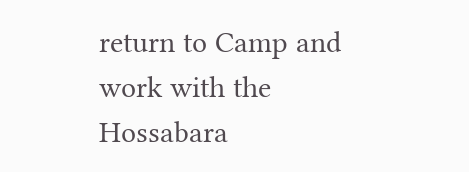return to Camp and work with the Hossabara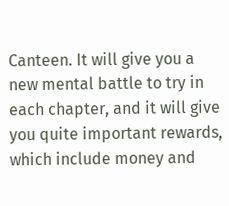Canteen. It will give you a new mental battle to try in each chapter, and it will give you quite important rewards, which include money and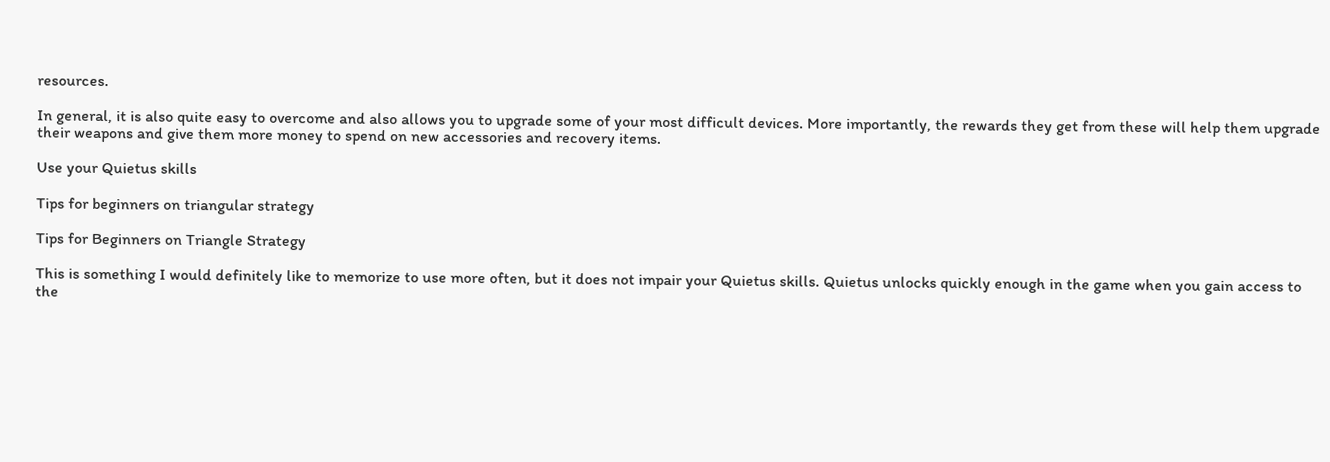resources.

In general, it is also quite easy to overcome and also allows you to upgrade some of your most difficult devices. More importantly, the rewards they get from these will help them upgrade their weapons and give them more money to spend on new accessories and recovery items.

Use your Quietus skills

Tips for beginners on triangular strategy

Tips for Beginners on Triangle Strategy

This is something I would definitely like to memorize to use more often, but it does not impair your Quietus skills. Quietus unlocks quickly enough in the game when you gain access to the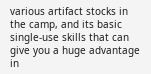various artifact stocks in the camp, and its basic single-use skills that can give you a huge advantage in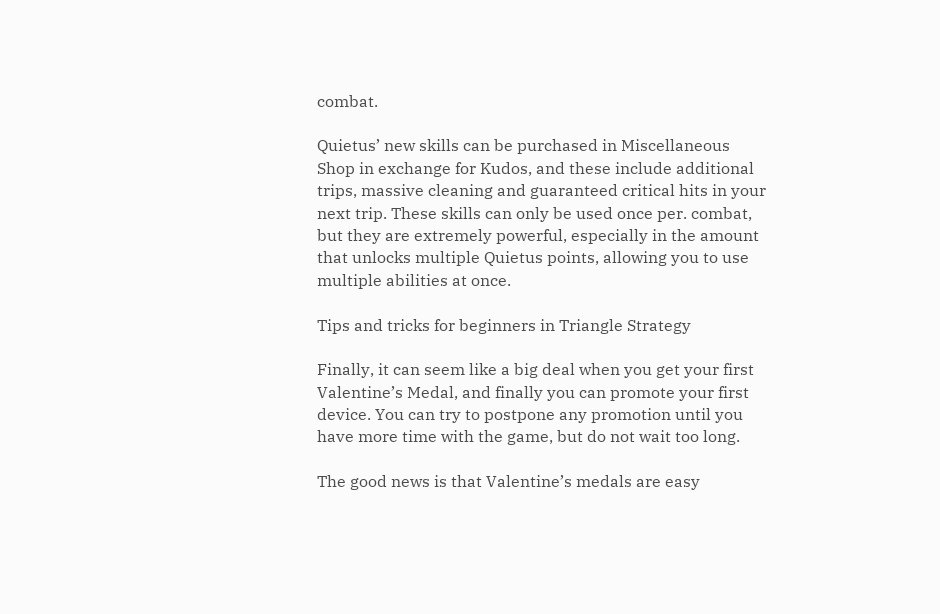combat.

Quietus’ new skills can be purchased in Miscellaneous Shop in exchange for Kudos, and these include additional trips, massive cleaning and guaranteed critical hits in your next trip. These skills can only be used once per. combat, but they are extremely powerful, especially in the amount that unlocks multiple Quietus points, allowing you to use multiple abilities at once.

Tips and tricks for beginners in Triangle Strategy

Finally, it can seem like a big deal when you get your first Valentine’s Medal, and finally you can promote your first device. You can try to postpone any promotion until you have more time with the game, but do not wait too long.

The good news is that Valentine’s medals are easy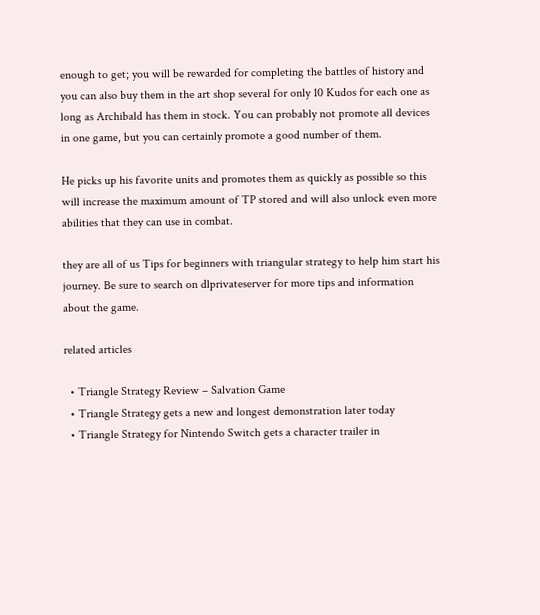enough to get; you will be rewarded for completing the battles of history and you can also buy them in the art shop several for only 10 Kudos for each one as long as Archibald has them in stock. You can probably not promote all devices in one game, but you can certainly promote a good number of them.

He picks up his favorite units and promotes them as quickly as possible so this will increase the maximum amount of TP stored and will also unlock even more abilities that they can use in combat.

they are all of us Tips for beginners with triangular strategy to help him start his journey. Be sure to search on dlprivateserver for more tips and information about the game.

related articles

  • Triangle Strategy Review – Salvation Game
  • Triangle Strategy gets a new and longest demonstration later today
  • Triangle Strategy for Nintendo Switch gets a character trailer in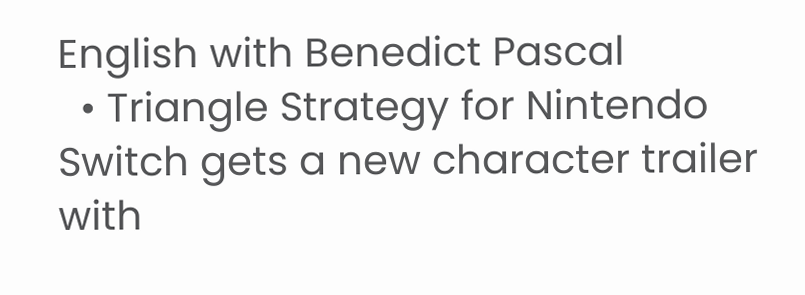English with Benedict Pascal
  • Triangle Strategy for Nintendo Switch gets a new character trailer with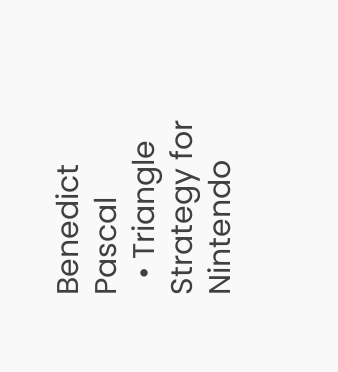Benedict Pascal
  • Triangle Strategy for Nintendo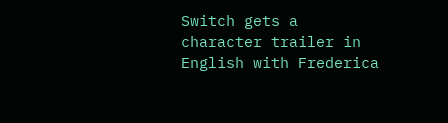Switch gets a character trailer in English with Frederica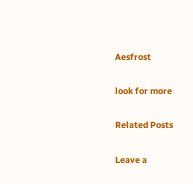Aesfrost

look for more

Related Posts

Leave a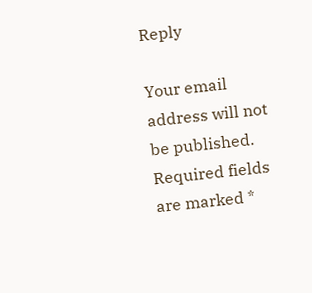Reply

Your email address will not be published. Required fields are marked *